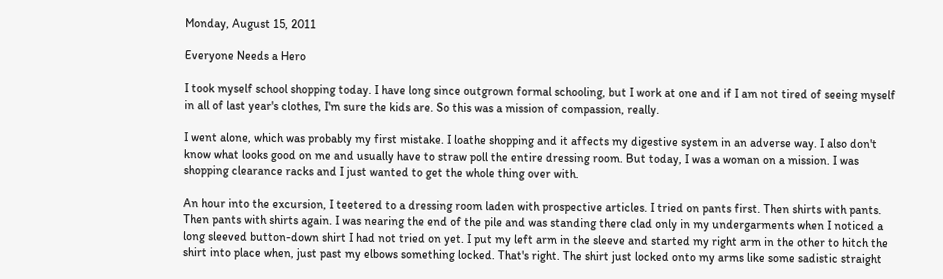Monday, August 15, 2011

Everyone Needs a Hero

I took myself school shopping today. I have long since outgrown formal schooling, but I work at one and if I am not tired of seeing myself in all of last year's clothes, I'm sure the kids are. So this was a mission of compassion, really.

I went alone, which was probably my first mistake. I loathe shopping and it affects my digestive system in an adverse way. I also don't know what looks good on me and usually have to straw poll the entire dressing room. But today, I was a woman on a mission. I was shopping clearance racks and I just wanted to get the whole thing over with.

An hour into the excursion, I teetered to a dressing room laden with prospective articles. I tried on pants first. Then shirts with pants. Then pants with shirts again. I was nearing the end of the pile and was standing there clad only in my undergarments when I noticed a long sleeved button-down shirt I had not tried on yet. I put my left arm in the sleeve and started my right arm in the other to hitch the shirt into place when, just past my elbows something locked. That's right. The shirt just locked onto my arms like some sadistic straight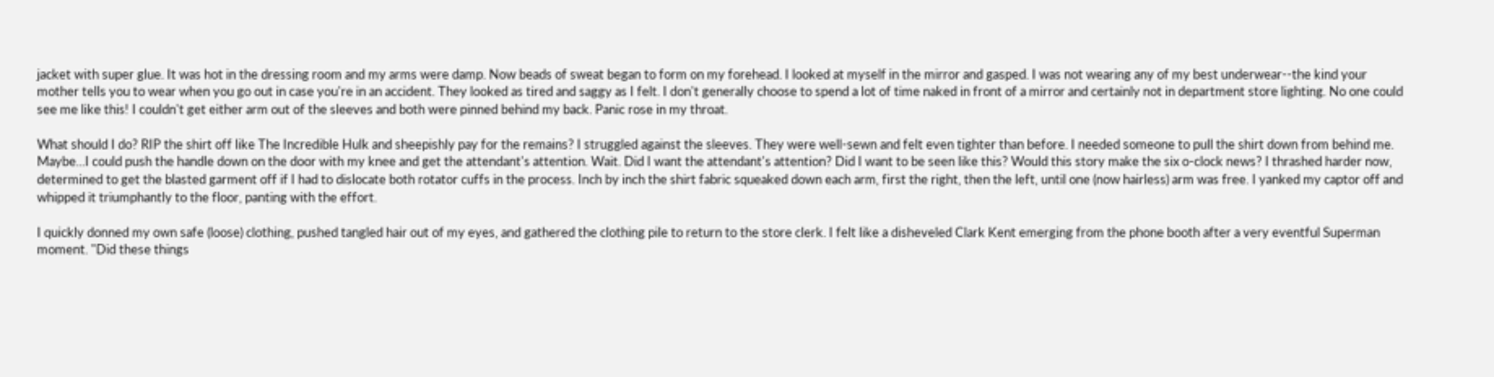jacket with super glue. It was hot in the dressing room and my arms were damp. Now beads of sweat began to form on my forehead. I looked at myself in the mirror and gasped. I was not wearing any of my best underwear--the kind your mother tells you to wear when you go out in case you're in an accident. They looked as tired and saggy as I felt. I don't generally choose to spend a lot of time naked in front of a mirror and certainly not in department store lighting. No one could see me like this! I couldn't get either arm out of the sleeves and both were pinned behind my back. Panic rose in my throat.

What should I do? RIP the shirt off like The Incredible Hulk and sheepishly pay for the remains? I struggled against the sleeves. They were well-sewn and felt even tighter than before. I needed someone to pull the shirt down from behind me. Maybe...I could push the handle down on the door with my knee and get the attendant's attention. Wait. Did I want the attendant's attention? Did I want to be seen like this? Would this story make the six o-clock news? I thrashed harder now, determined to get the blasted garment off if I had to dislocate both rotator cuffs in the process. Inch by inch the shirt fabric squeaked down each arm, first the right, then the left, until one (now hairless) arm was free. I yanked my captor off and whipped it triumphantly to the floor, panting with the effort.

I quickly donned my own safe (loose) clothing, pushed tangled hair out of my eyes, and gathered the clothing pile to return to the store clerk. I felt like a disheveled Clark Kent emerging from the phone booth after a very eventful Superman moment. "Did these things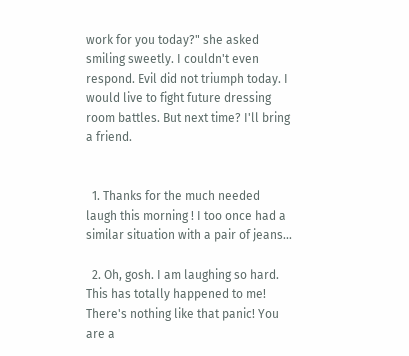work for you today?" she asked smiling sweetly. I couldn't even respond. Evil did not triumph today. I would live to fight future dressing room battles. But next time? I'll bring a friend.


  1. Thanks for the much needed laugh this morning ! I too once had a similar situation with a pair of jeans...

  2. Oh, gosh. I am laughing so hard. This has totally happened to me! There's nothing like that panic! You are a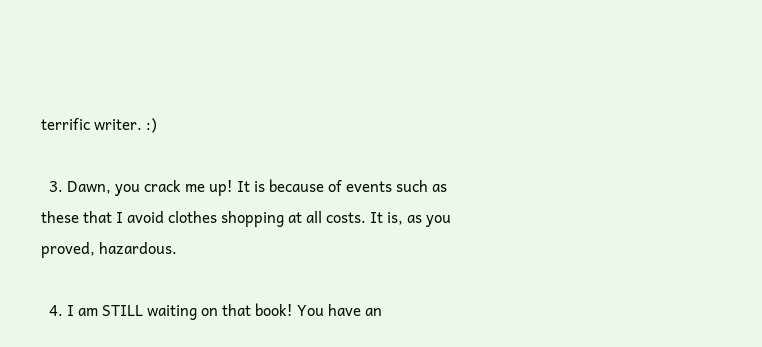terrific writer. :)

  3. Dawn, you crack me up! It is because of events such as these that I avoid clothes shopping at all costs. It is, as you proved, hazardous.

  4. I am STILL waiting on that book! You have an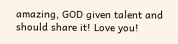amazing, GOD given talent and should share it! Love you!